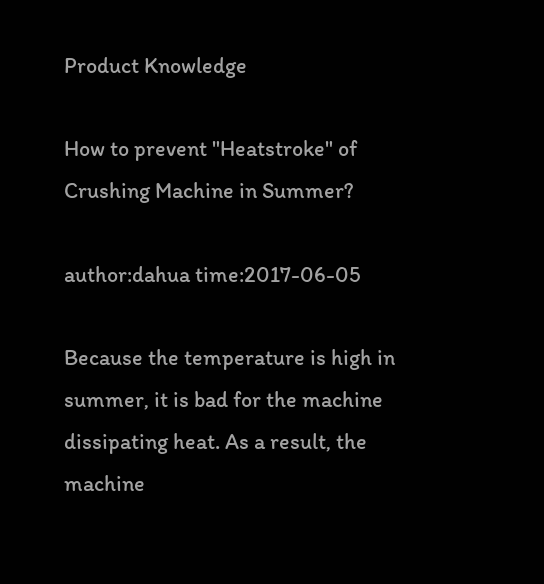Product Knowledge

How to prevent "Heatstroke" of Crushing Machine in Summer?

author:dahua time:2017-06-05

Because the temperature is high in summer, it is bad for the machine dissipating heat. As a result, the machine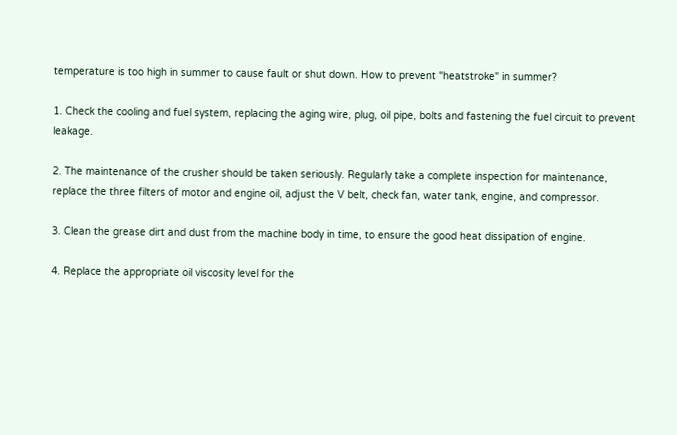temperature is too high in summer to cause fault or shut down. How to prevent "heatstroke" in summer?

1. Check the cooling and fuel system, replacing the aging wire, plug, oil pipe, bolts and fastening the fuel circuit to prevent leakage.

2. The maintenance of the crusher should be taken seriously. Regularly take a complete inspection for maintenance, replace the three filters of motor and engine oil, adjust the V belt, check fan, water tank, engine, and compressor.

3. Clean the grease dirt and dust from the machine body in time, to ensure the good heat dissipation of engine.

4. Replace the appropriate oil viscosity level for the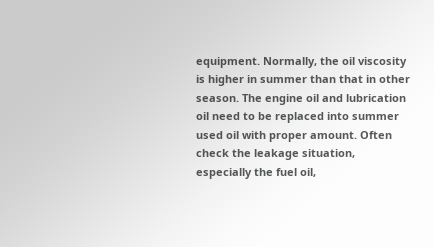equipment. Normally, the oil viscosity is higher in summer than that in other season. The engine oil and lubrication oil need to be replaced into summer used oil with proper amount. Often check the leakage situation, especially the fuel oil,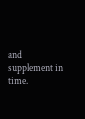and supplement in time.